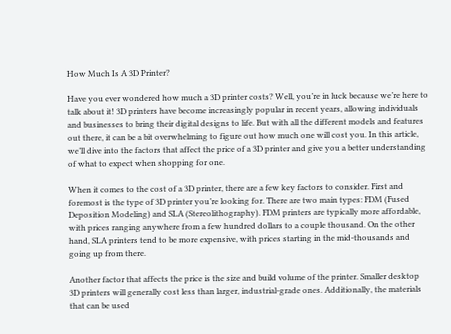How Much Is A 3D Printer?

Have you ever wondered how much a 3D printer costs? Well, you’re in luck because we’re here to talk about it! 3D printers have become increasingly popular in recent years, allowing individuals and businesses to bring their digital designs to life. But with all the different models and features out there, it can be a bit overwhelming to figure out how much one will cost you. In this article, we’ll dive into the factors that affect the price of a 3D printer and give you a better understanding of what to expect when shopping for one.

When it comes to the cost of a 3D printer, there are a few key factors to consider. First and foremost is the type of 3D printer you’re looking for. There are two main types: FDM (Fused Deposition Modeling) and SLA (Stereolithography). FDM printers are typically more affordable, with prices ranging anywhere from a few hundred dollars to a couple thousand. On the other hand, SLA printers tend to be more expensive, with prices starting in the mid-thousands and going up from there.

Another factor that affects the price is the size and build volume of the printer. Smaller desktop 3D printers will generally cost less than larger, industrial-grade ones. Additionally, the materials that can be used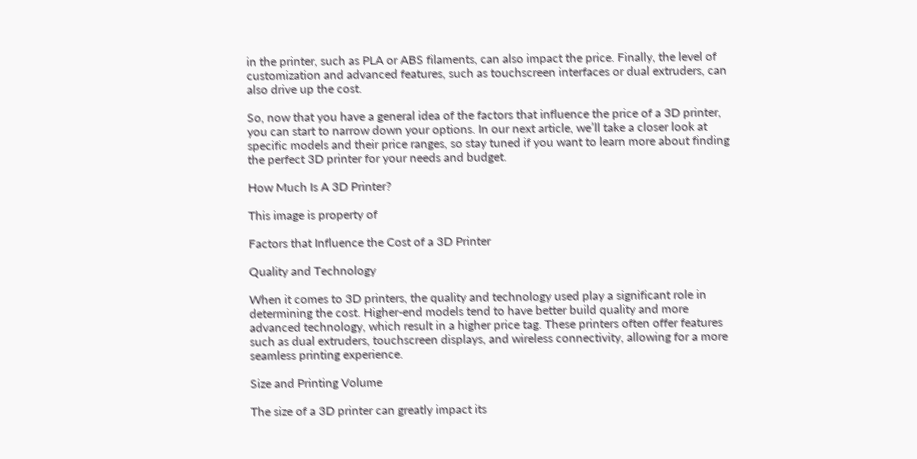in the printer, such as PLA or ABS filaments, can also impact the price. Finally, the level of customization and advanced features, such as touchscreen interfaces or dual extruders, can also drive up the cost.

So, now that you have a general idea of the factors that influence the price of a 3D printer, you can start to narrow down your options. In our next article, we’ll take a closer look at specific models and their price ranges, so stay tuned if you want to learn more about finding the perfect 3D printer for your needs and budget.

How Much Is A 3D Printer?

This image is property of

Factors that Influence the Cost of a 3D Printer

Quality and Technology

When it comes to 3D printers, the quality and technology used play a significant role in determining the cost. Higher-end models tend to have better build quality and more advanced technology, which result in a higher price tag. These printers often offer features such as dual extruders, touchscreen displays, and wireless connectivity, allowing for a more seamless printing experience.

Size and Printing Volume

The size of a 3D printer can greatly impact its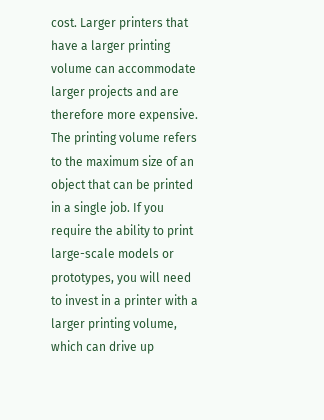cost. Larger printers that have a larger printing volume can accommodate larger projects and are therefore more expensive. The printing volume refers to the maximum size of an object that can be printed in a single job. If you require the ability to print large-scale models or prototypes, you will need to invest in a printer with a larger printing volume, which can drive up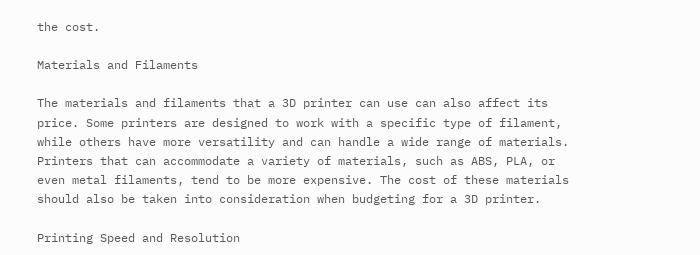the cost.

Materials and Filaments

The materials and filaments that a 3D printer can use can also affect its price. Some printers are designed to work with a specific type of filament, while others have more versatility and can handle a wide range of materials. Printers that can accommodate a variety of materials, such as ABS, PLA, or even metal filaments, tend to be more expensive. The cost of these materials should also be taken into consideration when budgeting for a 3D printer.

Printing Speed and Resolution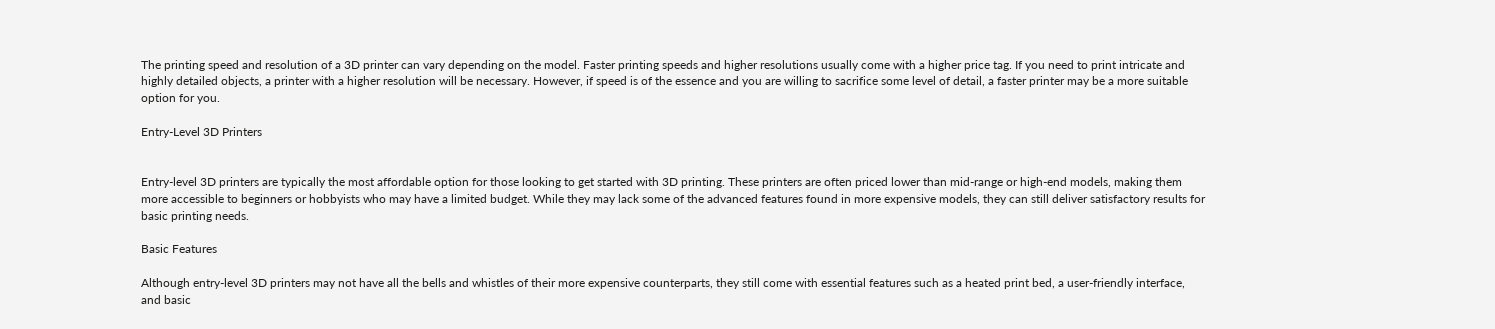The printing speed and resolution of a 3D printer can vary depending on the model. Faster printing speeds and higher resolutions usually come with a higher price tag. If you need to print intricate and highly detailed objects, a printer with a higher resolution will be necessary. However, if speed is of the essence and you are willing to sacrifice some level of detail, a faster printer may be a more suitable option for you.

Entry-Level 3D Printers


Entry-level 3D printers are typically the most affordable option for those looking to get started with 3D printing. These printers are often priced lower than mid-range or high-end models, making them more accessible to beginners or hobbyists who may have a limited budget. While they may lack some of the advanced features found in more expensive models, they can still deliver satisfactory results for basic printing needs.

Basic Features

Although entry-level 3D printers may not have all the bells and whistles of their more expensive counterparts, they still come with essential features such as a heated print bed, a user-friendly interface, and basic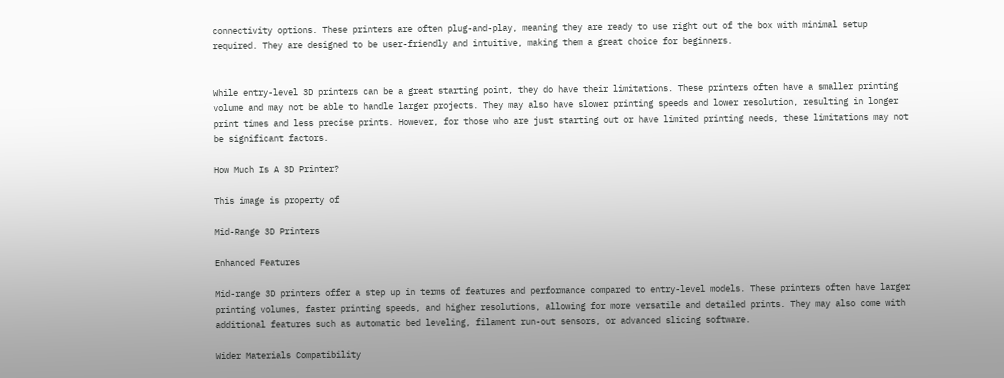connectivity options. These printers are often plug-and-play, meaning they are ready to use right out of the box with minimal setup required. They are designed to be user-friendly and intuitive, making them a great choice for beginners.


While entry-level 3D printers can be a great starting point, they do have their limitations. These printers often have a smaller printing volume and may not be able to handle larger projects. They may also have slower printing speeds and lower resolution, resulting in longer print times and less precise prints. However, for those who are just starting out or have limited printing needs, these limitations may not be significant factors.

How Much Is A 3D Printer?

This image is property of

Mid-Range 3D Printers

Enhanced Features

Mid-range 3D printers offer a step up in terms of features and performance compared to entry-level models. These printers often have larger printing volumes, faster printing speeds, and higher resolutions, allowing for more versatile and detailed prints. They may also come with additional features such as automatic bed leveling, filament run-out sensors, or advanced slicing software.

Wider Materials Compatibility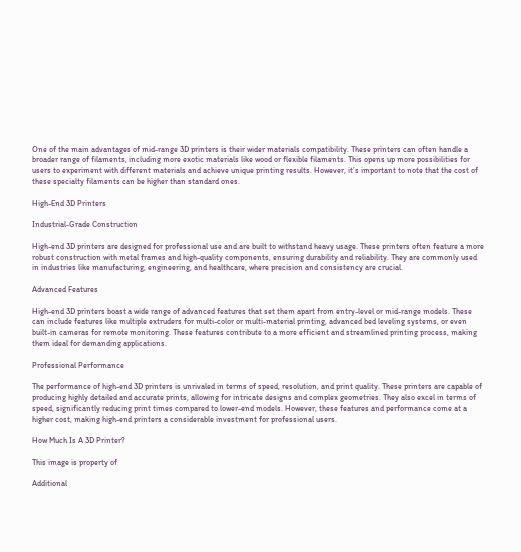One of the main advantages of mid-range 3D printers is their wider materials compatibility. These printers can often handle a broader range of filaments, including more exotic materials like wood or flexible filaments. This opens up more possibilities for users to experiment with different materials and achieve unique printing results. However, it’s important to note that the cost of these specialty filaments can be higher than standard ones.

High-End 3D Printers

Industrial-Grade Construction

High-end 3D printers are designed for professional use and are built to withstand heavy usage. These printers often feature a more robust construction with metal frames and high-quality components, ensuring durability and reliability. They are commonly used in industries like manufacturing, engineering, and healthcare, where precision and consistency are crucial.

Advanced Features

High-end 3D printers boast a wide range of advanced features that set them apart from entry-level or mid-range models. These can include features like multiple extruders for multi-color or multi-material printing, advanced bed leveling systems, or even built-in cameras for remote monitoring. These features contribute to a more efficient and streamlined printing process, making them ideal for demanding applications.

Professional Performance

The performance of high-end 3D printers is unrivaled in terms of speed, resolution, and print quality. These printers are capable of producing highly detailed and accurate prints, allowing for intricate designs and complex geometries. They also excel in terms of speed, significantly reducing print times compared to lower-end models. However, these features and performance come at a higher cost, making high-end printers a considerable investment for professional users.

How Much Is A 3D Printer?

This image is property of

Additional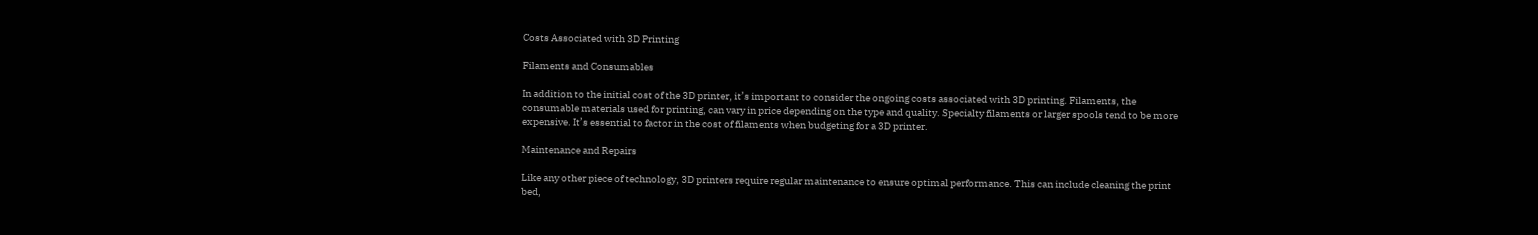Costs Associated with 3D Printing

Filaments and Consumables

In addition to the initial cost of the 3D printer, it’s important to consider the ongoing costs associated with 3D printing. Filaments, the consumable materials used for printing, can vary in price depending on the type and quality. Specialty filaments or larger spools tend to be more expensive. It’s essential to factor in the cost of filaments when budgeting for a 3D printer.

Maintenance and Repairs

Like any other piece of technology, 3D printers require regular maintenance to ensure optimal performance. This can include cleaning the print bed,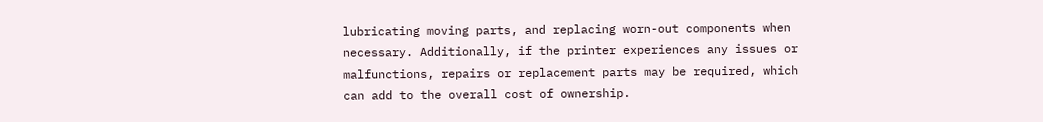lubricating moving parts, and replacing worn-out components when necessary. Additionally, if the printer experiences any issues or malfunctions, repairs or replacement parts may be required, which can add to the overall cost of ownership.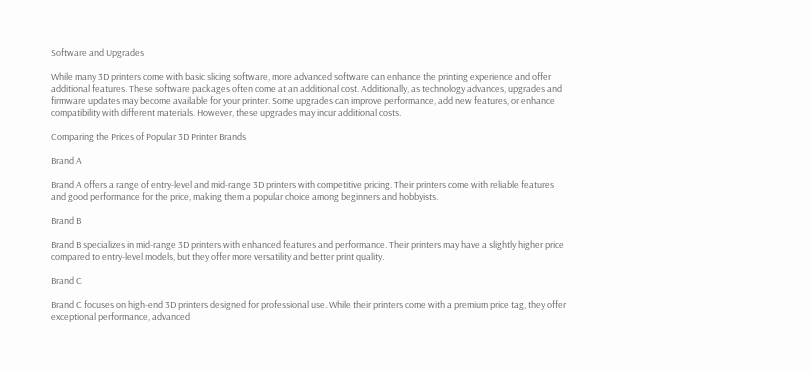Software and Upgrades

While many 3D printers come with basic slicing software, more advanced software can enhance the printing experience and offer additional features. These software packages often come at an additional cost. Additionally, as technology advances, upgrades and firmware updates may become available for your printer. Some upgrades can improve performance, add new features, or enhance compatibility with different materials. However, these upgrades may incur additional costs.

Comparing the Prices of Popular 3D Printer Brands

Brand A

Brand A offers a range of entry-level and mid-range 3D printers with competitive pricing. Their printers come with reliable features and good performance for the price, making them a popular choice among beginners and hobbyists.

Brand B

Brand B specializes in mid-range 3D printers with enhanced features and performance. Their printers may have a slightly higher price compared to entry-level models, but they offer more versatility and better print quality.

Brand C

Brand C focuses on high-end 3D printers designed for professional use. While their printers come with a premium price tag, they offer exceptional performance, advanced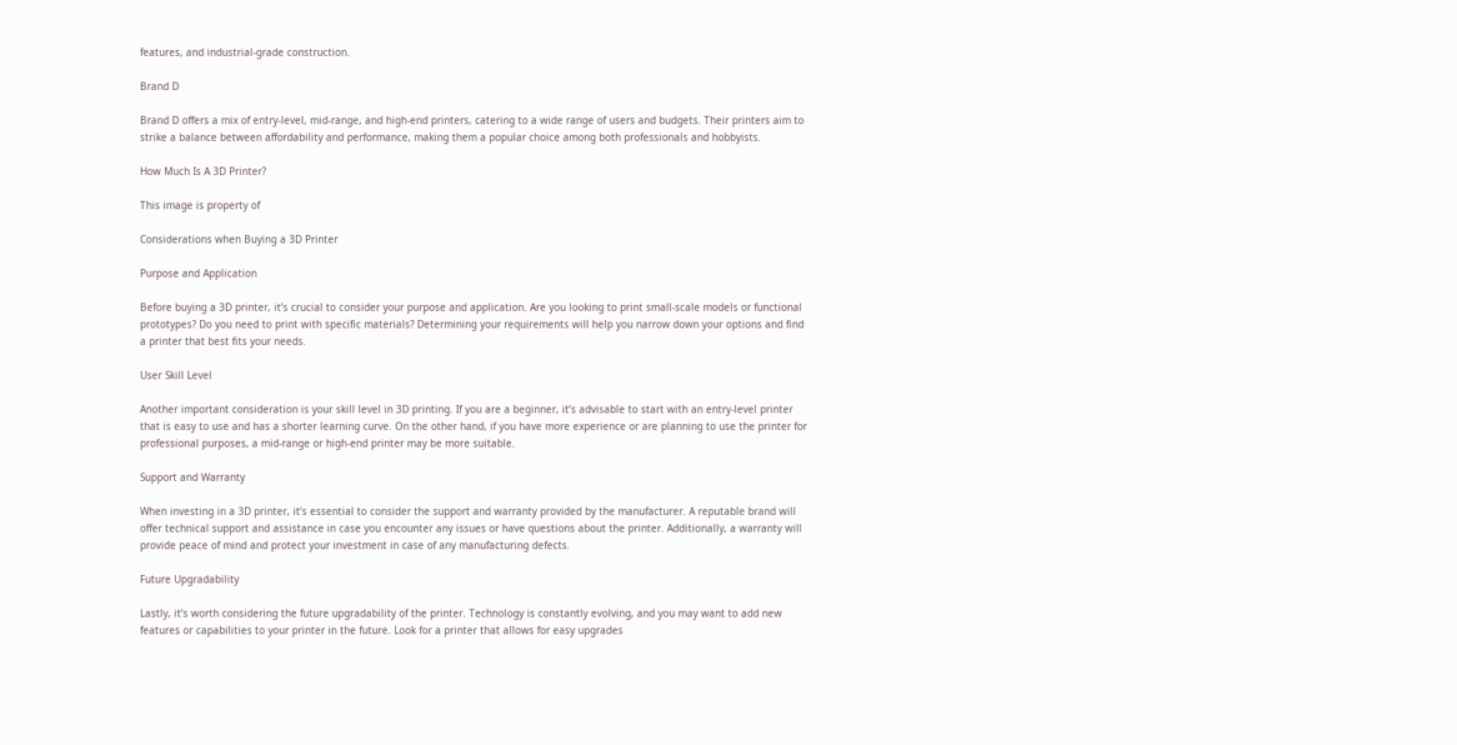features, and industrial-grade construction.

Brand D

Brand D offers a mix of entry-level, mid-range, and high-end printers, catering to a wide range of users and budgets. Their printers aim to strike a balance between affordability and performance, making them a popular choice among both professionals and hobbyists.

How Much Is A 3D Printer?

This image is property of

Considerations when Buying a 3D Printer

Purpose and Application

Before buying a 3D printer, it’s crucial to consider your purpose and application. Are you looking to print small-scale models or functional prototypes? Do you need to print with specific materials? Determining your requirements will help you narrow down your options and find a printer that best fits your needs.

User Skill Level

Another important consideration is your skill level in 3D printing. If you are a beginner, it’s advisable to start with an entry-level printer that is easy to use and has a shorter learning curve. On the other hand, if you have more experience or are planning to use the printer for professional purposes, a mid-range or high-end printer may be more suitable.

Support and Warranty

When investing in a 3D printer, it’s essential to consider the support and warranty provided by the manufacturer. A reputable brand will offer technical support and assistance in case you encounter any issues or have questions about the printer. Additionally, a warranty will provide peace of mind and protect your investment in case of any manufacturing defects.

Future Upgradability

Lastly, it’s worth considering the future upgradability of the printer. Technology is constantly evolving, and you may want to add new features or capabilities to your printer in the future. Look for a printer that allows for easy upgrades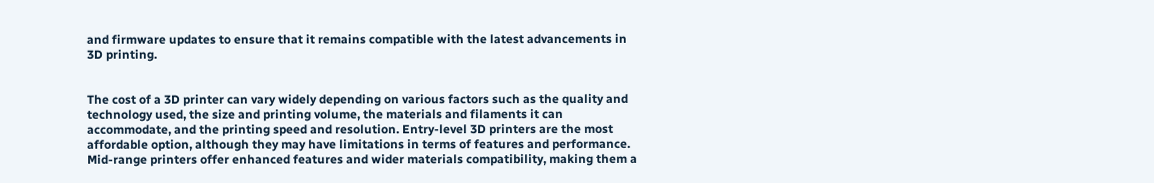and firmware updates to ensure that it remains compatible with the latest advancements in 3D printing.


The cost of a 3D printer can vary widely depending on various factors such as the quality and technology used, the size and printing volume, the materials and filaments it can accommodate, and the printing speed and resolution. Entry-level 3D printers are the most affordable option, although they may have limitations in terms of features and performance. Mid-range printers offer enhanced features and wider materials compatibility, making them a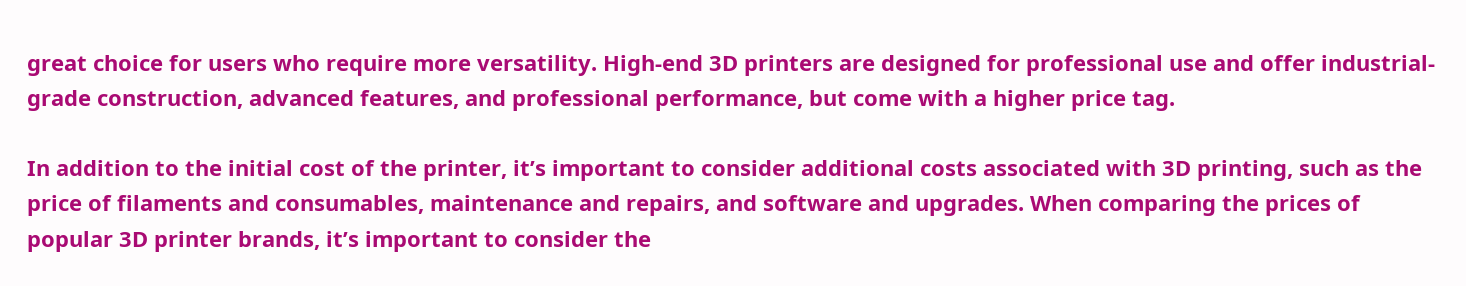great choice for users who require more versatility. High-end 3D printers are designed for professional use and offer industrial-grade construction, advanced features, and professional performance, but come with a higher price tag.

In addition to the initial cost of the printer, it’s important to consider additional costs associated with 3D printing, such as the price of filaments and consumables, maintenance and repairs, and software and upgrades. When comparing the prices of popular 3D printer brands, it’s important to consider the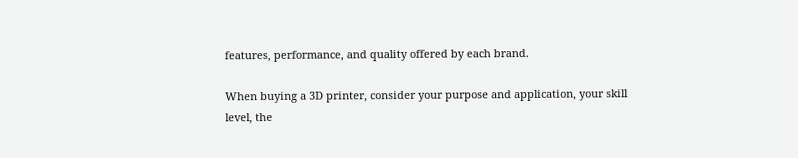features, performance, and quality offered by each brand.

When buying a 3D printer, consider your purpose and application, your skill level, the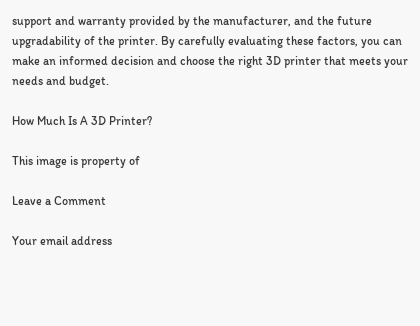support and warranty provided by the manufacturer, and the future upgradability of the printer. By carefully evaluating these factors, you can make an informed decision and choose the right 3D printer that meets your needs and budget.

How Much Is A 3D Printer?

This image is property of

Leave a Comment

Your email address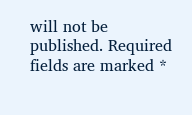will not be published. Required fields are marked *